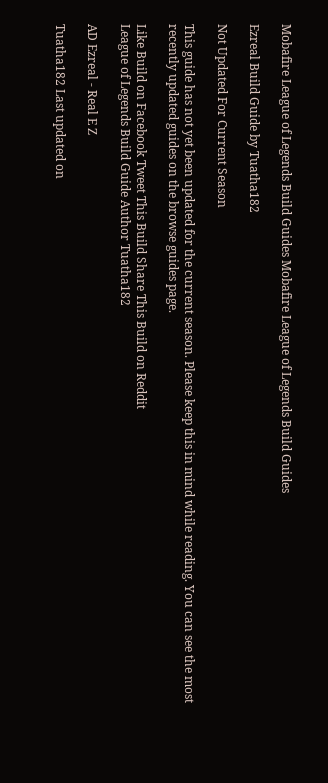Mobafire League of Legends Build Guides Mobafire League of Legends Build Guides

Ezreal Build Guide by Tuatha182

Not Updated For Current Season

This guide has not yet been updated for the current season. Please keep this in mind while reading. You can see the most recently updated guides on the browse guides page.

Like Build on Facebook Tweet This Build Share This Build on Reddit
League of Legends Build Guide Author Tuatha182

AD Ezreal - Real E Z

Tuatha182 Last updated on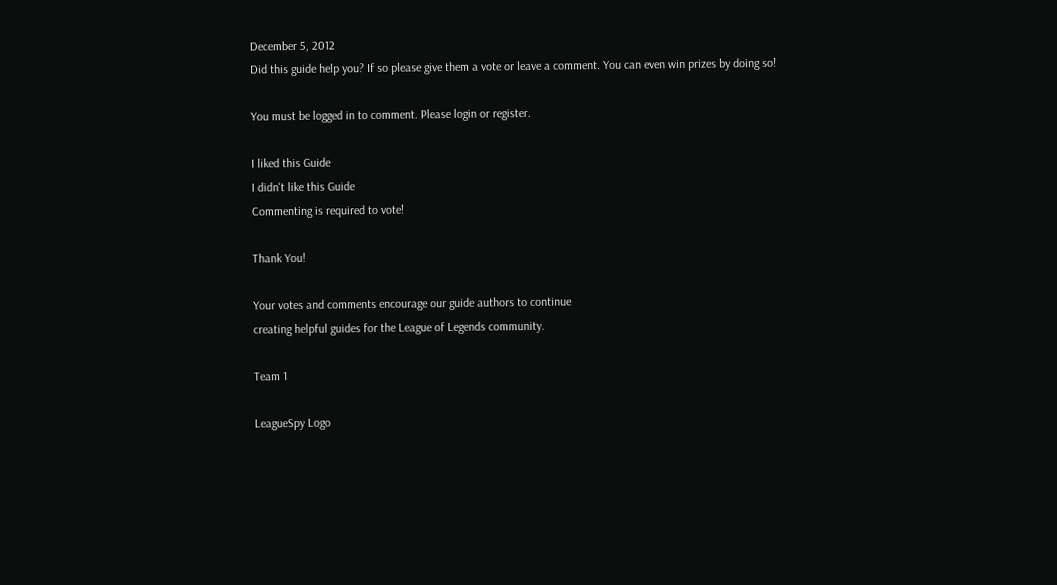December 5, 2012
Did this guide help you? If so please give them a vote or leave a comment. You can even win prizes by doing so!

You must be logged in to comment. Please login or register.

I liked this Guide
I didn't like this Guide
Commenting is required to vote!

Thank You!

Your votes and comments encourage our guide authors to continue
creating helpful guides for the League of Legends community.

Team 1

LeagueSpy Logo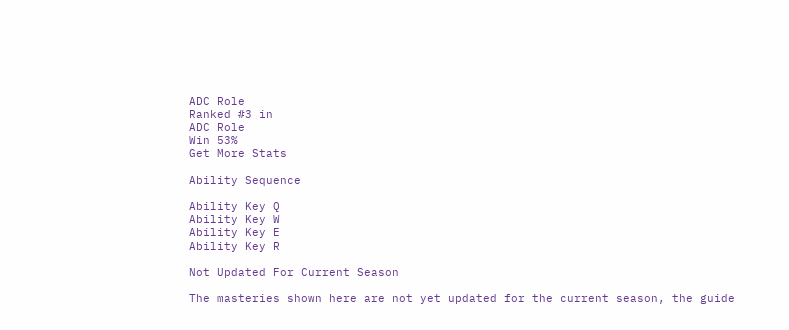ADC Role
Ranked #3 in
ADC Role
Win 53%
Get More Stats

Ability Sequence

Ability Key Q
Ability Key W
Ability Key E
Ability Key R

Not Updated For Current Season

The masteries shown here are not yet updated for the current season, the guide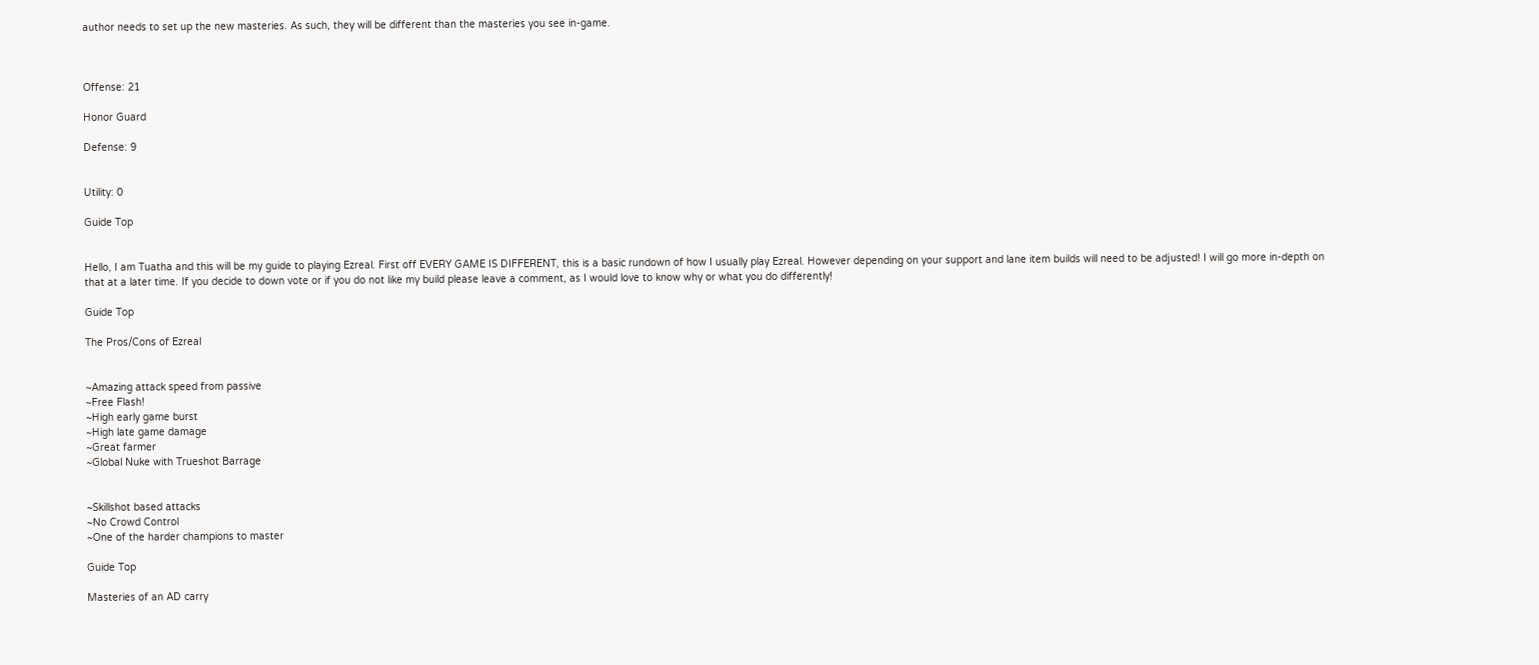author needs to set up the new masteries. As such, they will be different than the masteries you see in-game.



Offense: 21

Honor Guard

Defense: 9


Utility: 0

Guide Top


Hello, I am Tuatha and this will be my guide to playing Ezreal. First off EVERY GAME IS DIFFERENT, this is a basic rundown of how I usually play Ezreal. However depending on your support and lane item builds will need to be adjusted! I will go more in-depth on that at a later time. If you decide to down vote or if you do not like my build please leave a comment, as I would love to know why or what you do differently!

Guide Top

The Pros/Cons of Ezreal


~Amazing attack speed from passive
~Free Flash!
~High early game burst
~High late game damage
~Great farmer
~Global Nuke with Trueshot Barrage


~Skillshot based attacks
~No Crowd Control
~One of the harder champions to master

Guide Top

Masteries of an AD carry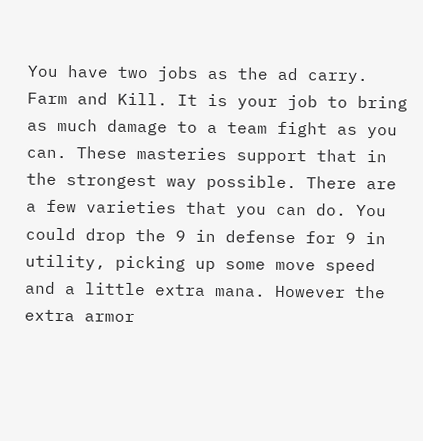You have two jobs as the ad carry. Farm and Kill. It is your job to bring as much damage to a team fight as you can. These masteries support that in the strongest way possible. There are a few varieties that you can do. You could drop the 9 in defense for 9 in utility, picking up some move speed and a little extra mana. However the extra armor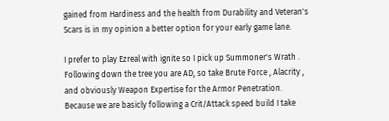gained from Hardiness and the health from Durability and Veteran's Scars is in my opinion a better option for your early game lane.

I prefer to play Ezreal with ignite so I pick up Summoner's Wrath . Following down the tree you are AD, so take Brute Force , Alacrity , and obviously Weapon Expertise for the Armor Penetration. Because we are basicly following a Crit/Attack speed build I take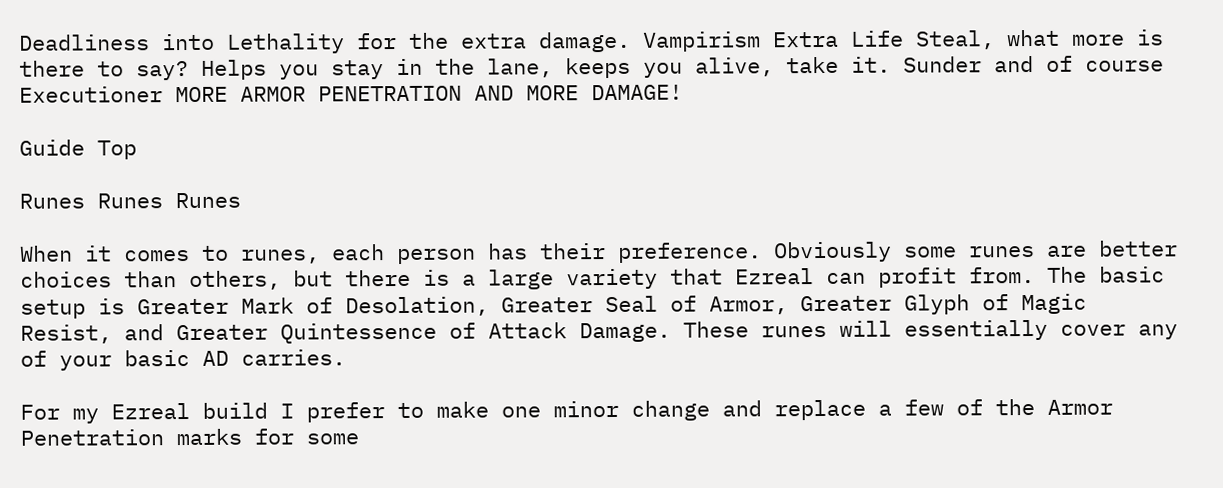Deadliness into Lethality for the extra damage. Vampirism Extra Life Steal, what more is there to say? Helps you stay in the lane, keeps you alive, take it. Sunder and of course Executioner MORE ARMOR PENETRATION AND MORE DAMAGE!

Guide Top

Runes Runes Runes

When it comes to runes, each person has their preference. Obviously some runes are better choices than others, but there is a large variety that Ezreal can profit from. The basic setup is Greater Mark of Desolation, Greater Seal of Armor, Greater Glyph of Magic Resist, and Greater Quintessence of Attack Damage. These runes will essentially cover any of your basic AD carries.

For my Ezreal build I prefer to make one minor change and replace a few of the Armor Penetration marks for some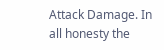Attack Damage. In all honesty the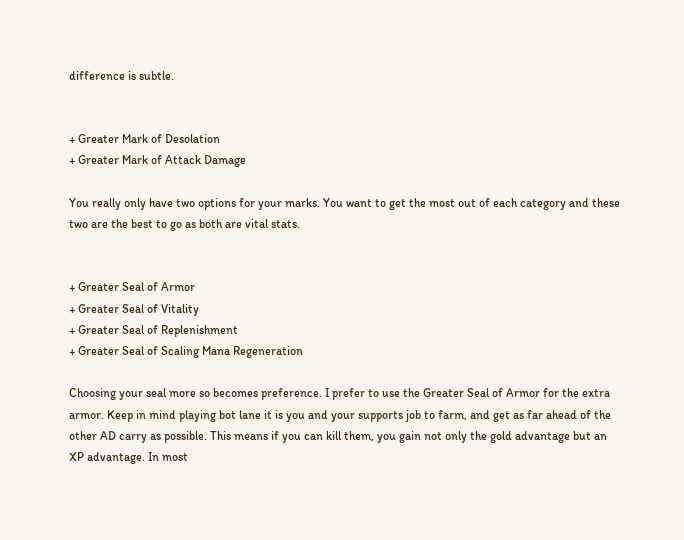difference is subtle.


+ Greater Mark of Desolation
+ Greater Mark of Attack Damage

You really only have two options for your marks. You want to get the most out of each category and these two are the best to go as both are vital stats.


+ Greater Seal of Armor
+ Greater Seal of Vitality
+ Greater Seal of Replenishment
+ Greater Seal of Scaling Mana Regeneration

Choosing your seal more so becomes preference. I prefer to use the Greater Seal of Armor for the extra armor. Keep in mind playing bot lane it is you and your supports job to farm, and get as far ahead of the other AD carry as possible. This means if you can kill them, you gain not only the gold advantage but an XP advantage. In most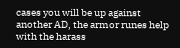cases you will be up against another AD, the armor runes help with the harass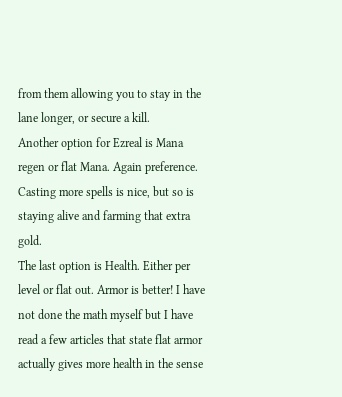from them allowing you to stay in the lane longer, or secure a kill.
Another option for Ezreal is Mana regen or flat Mana. Again preference. Casting more spells is nice, but so is staying alive and farming that extra gold.
The last option is Health. Either per level or flat out. Armor is better! I have not done the math myself but I have read a few articles that state flat armor actually gives more health in the sense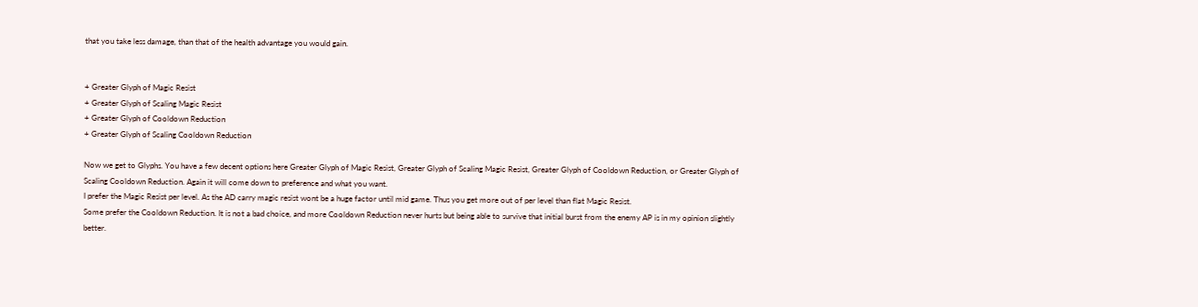that you take less damage, than that of the health advantage you would gain.


+ Greater Glyph of Magic Resist
+ Greater Glyph of Scaling Magic Resist
+ Greater Glyph of Cooldown Reduction
+ Greater Glyph of Scaling Cooldown Reduction

Now we get to Glyphs. You have a few decent options here Greater Glyph of Magic Resist, Greater Glyph of Scaling Magic Resist, Greater Glyph of Cooldown Reduction, or Greater Glyph of Scaling Cooldown Reduction. Again it will come down to preference and what you want.
I prefer the Magic Resist per level. As the AD carry magic resist wont be a huge factor until mid game. Thus you get more out of per level than flat Magic Resist.
Some prefer the Cooldown Reduction. It is not a bad choice, and more Cooldown Reduction never hurts but being able to survive that initial burst from the enemy AP is in my opinion slightly better.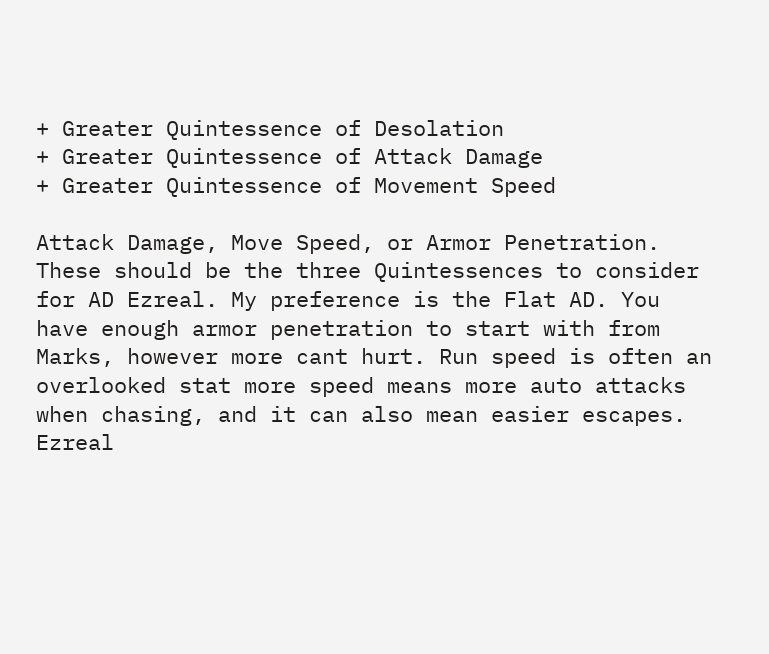+ Greater Quintessence of Desolation
+ Greater Quintessence of Attack Damage
+ Greater Quintessence of Movement Speed

Attack Damage, Move Speed, or Armor Penetration. These should be the three Quintessences to consider for AD Ezreal. My preference is the Flat AD. You have enough armor penetration to start with from Marks, however more cant hurt. Run speed is often an overlooked stat more speed means more auto attacks when chasing, and it can also mean easier escapes. Ezreal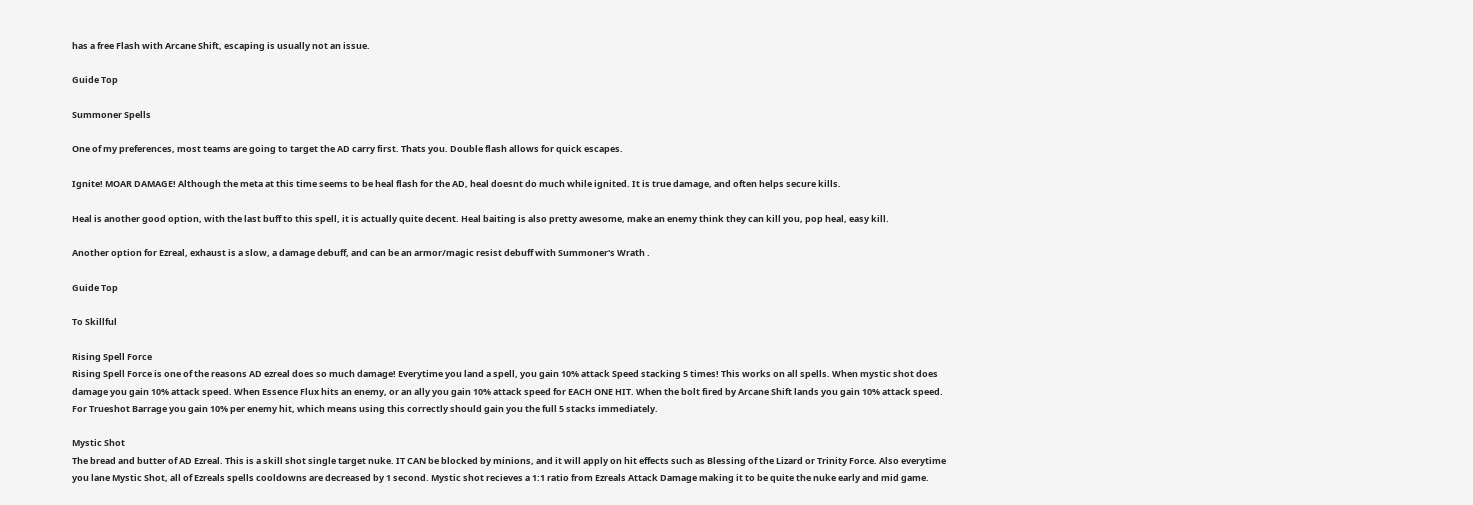has a free Flash with Arcane Shift, escaping is usually not an issue.

Guide Top

Summoner Spells

One of my preferences, most teams are going to target the AD carry first. Thats you. Double flash allows for quick escapes.

Ignite! MOAR DAMAGE! Although the meta at this time seems to be heal flash for the AD, heal doesnt do much while ignited. It is true damage, and often helps secure kills.

Heal is another good option, with the last buff to this spell, it is actually quite decent. Heal baiting is also pretty awesome, make an enemy think they can kill you, pop heal, easy kill.

Another option for Ezreal, exhaust is a slow, a damage debuff, and can be an armor/magic resist debuff with Summoner's Wrath .

Guide Top

To Skillful

Rising Spell Force
Rising Spell Force is one of the reasons AD ezreal does so much damage! Everytime you land a spell, you gain 10% attack Speed stacking 5 times! This works on all spells. When mystic shot does damage you gain 10% attack speed. When Essence Flux hits an enemy, or an ally you gain 10% attack speed for EACH ONE HIT. When the bolt fired by Arcane Shift lands you gain 10% attack speed. For Trueshot Barrage you gain 10% per enemy hit, which means using this correctly should gain you the full 5 stacks immediately.

Mystic Shot
The bread and butter of AD Ezreal. This is a skill shot single target nuke. IT CAN be blocked by minions, and it will apply on hit effects such as Blessing of the Lizard or Trinity Force. Also everytime you lane Mystic Shot, all of Ezreals spells cooldowns are decreased by 1 second. Mystic shot recieves a 1:1 ratio from Ezreals Attack Damage making it to be quite the nuke early and mid game.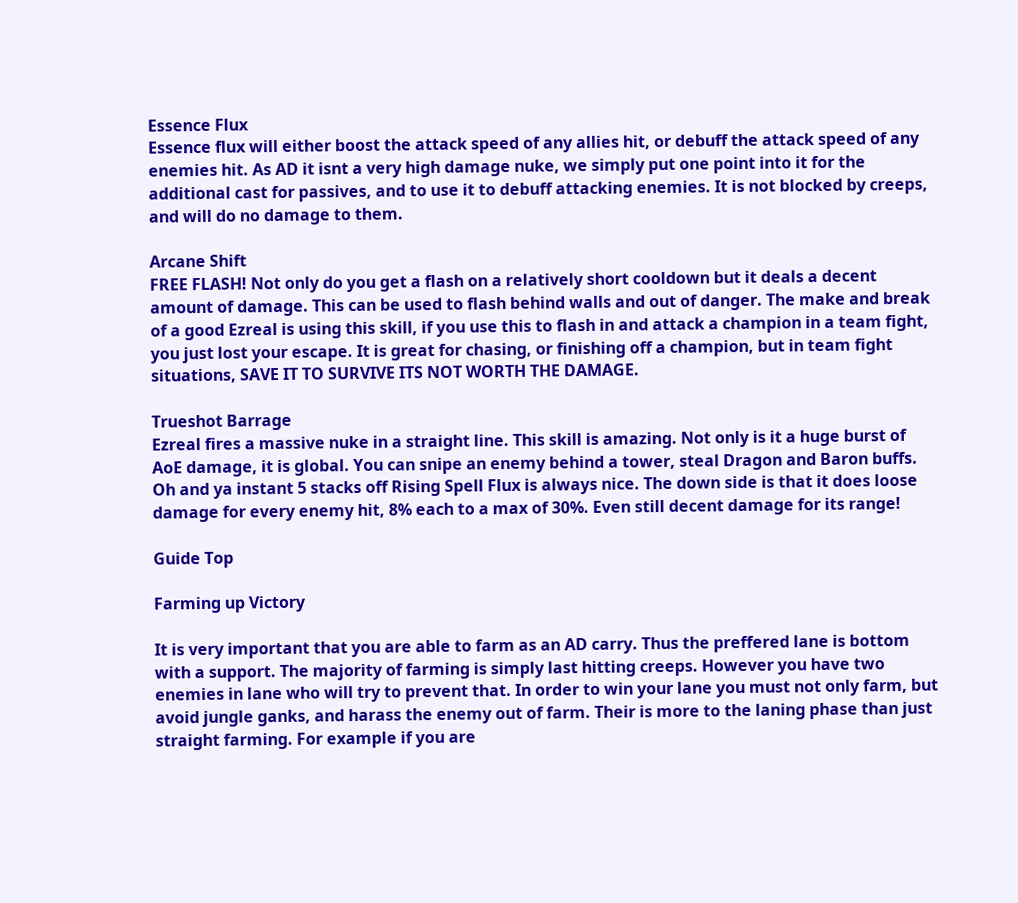Essence Flux
Essence flux will either boost the attack speed of any allies hit, or debuff the attack speed of any enemies hit. As AD it isnt a very high damage nuke, we simply put one point into it for the additional cast for passives, and to use it to debuff attacking enemies. It is not blocked by creeps, and will do no damage to them.

Arcane Shift
FREE FLASH! Not only do you get a flash on a relatively short cooldown but it deals a decent amount of damage. This can be used to flash behind walls and out of danger. The make and break of a good Ezreal is using this skill, if you use this to flash in and attack a champion in a team fight, you just lost your escape. It is great for chasing, or finishing off a champion, but in team fight situations, SAVE IT TO SURVIVE ITS NOT WORTH THE DAMAGE.

Trueshot Barrage
Ezreal fires a massive nuke in a straight line. This skill is amazing. Not only is it a huge burst of AoE damage, it is global. You can snipe an enemy behind a tower, steal Dragon and Baron buffs. Oh and ya instant 5 stacks off Rising Spell Flux is always nice. The down side is that it does loose damage for every enemy hit, 8% each to a max of 30%. Even still decent damage for its range!

Guide Top

Farming up Victory

It is very important that you are able to farm as an AD carry. Thus the preffered lane is bottom with a support. The majority of farming is simply last hitting creeps. However you have two enemies in lane who will try to prevent that. In order to win your lane you must not only farm, but avoid jungle ganks, and harass the enemy out of farm. Their is more to the laning phase than just straight farming. For example if you are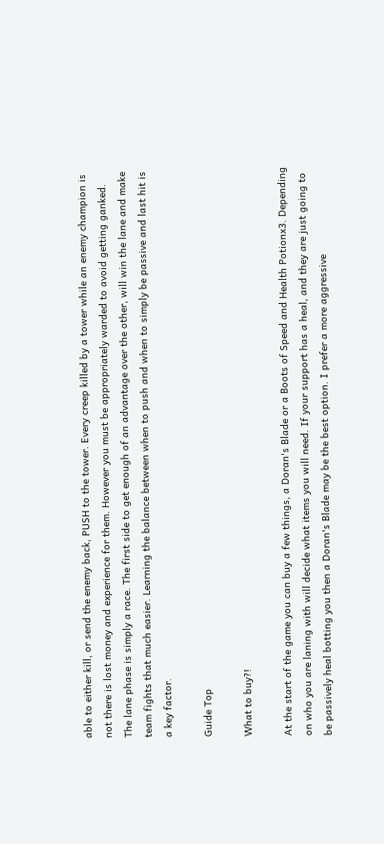able to either kill, or send the enemy back, PUSH to the tower. Every creep killed by a tower while an enemy champion is not there is lost money and experience for them. However you must be appropriately warded to avoid getting ganked. The lane phase is simply a race. The first side to get enough of an advantage over the other, will win the lane and make team fights that much easier. Learning the balance between when to push and when to simply be passive and last hit is a key factor.

Guide Top

What to buy?!

At the start of the game you can buy a few things, a Doran's Blade or a Boots of Speed and Health Potionx3. Depending on who you are laning with will decide what items you will need. If your support has a heal, and they are just going to be passively heal botting you then a Doran's Blade may be the best option. I prefer a more aggressive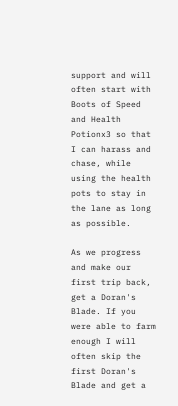support and will often start with Boots of Speed and Health Potionx3 so that I can harass and chase, while using the health pots to stay in the lane as long as possible.

As we progress and make our first trip back, get a Doran's Blade. If you were able to farm enough I will often skip the first Doran's Blade and get a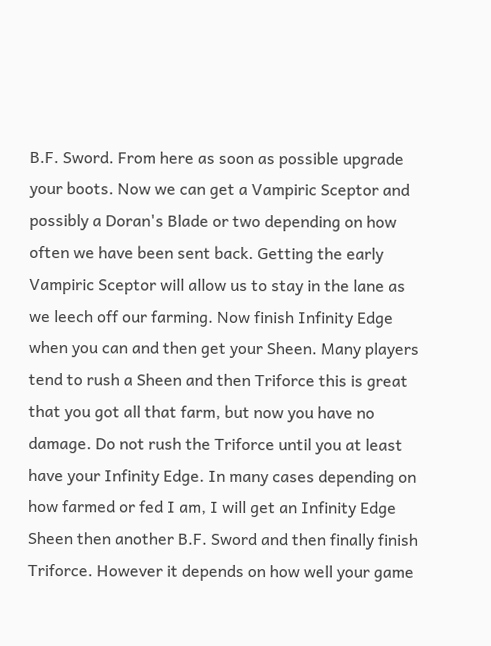B.F. Sword. From here as soon as possible upgrade your boots. Now we can get a Vampiric Sceptor and possibly a Doran's Blade or two depending on how often we have been sent back. Getting the early Vampiric Sceptor will allow us to stay in the lane as we leech off our farming. Now finish Infinity Edge when you can and then get your Sheen. Many players tend to rush a Sheen and then Triforce this is great that you got all that farm, but now you have no damage. Do not rush the Triforce until you at least have your Infinity Edge. In many cases depending on how farmed or fed I am, I will get an Infinity Edge Sheen then another B.F. Sword and then finally finish Triforce. However it depends on how well your game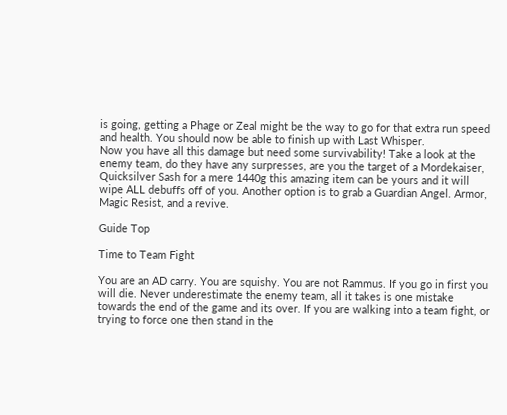is going, getting a Phage or Zeal might be the way to go for that extra run speed and health. You should now be able to finish up with Last Whisper.
Now you have all this damage but need some survivability! Take a look at the enemy team, do they have any surpresses, are you the target of a Mordekaiser, Quicksilver Sash for a mere 1440g this amazing item can be yours and it will wipe ALL debuffs off of you. Another option is to grab a Guardian Angel. Armor, Magic Resist, and a revive.

Guide Top

Time to Team Fight

You are an AD carry. You are squishy. You are not Rammus. If you go in first you will die. Never underestimate the enemy team, all it takes is one mistake towards the end of the game and its over. If you are walking into a team fight, or trying to force one then stand in the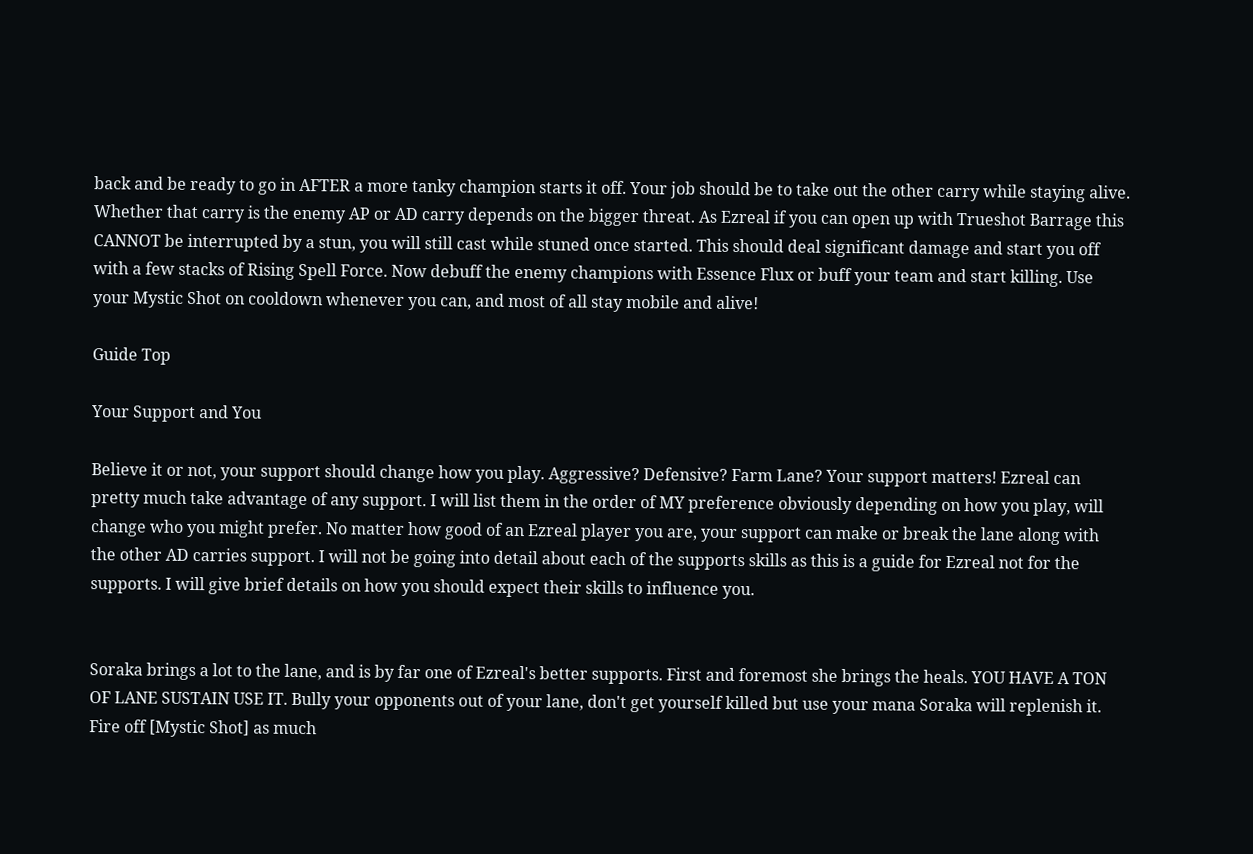back and be ready to go in AFTER a more tanky champion starts it off. Your job should be to take out the other carry while staying alive. Whether that carry is the enemy AP or AD carry depends on the bigger threat. As Ezreal if you can open up with Trueshot Barrage this CANNOT be interrupted by a stun, you will still cast while stuned once started. This should deal significant damage and start you off with a few stacks of Rising Spell Force. Now debuff the enemy champions with Essence Flux or buff your team and start killing. Use your Mystic Shot on cooldown whenever you can, and most of all stay mobile and alive!

Guide Top

Your Support and You

Believe it or not, your support should change how you play. Aggressive? Defensive? Farm Lane? Your support matters! Ezreal can pretty much take advantage of any support. I will list them in the order of MY preference obviously depending on how you play, will change who you might prefer. No matter how good of an Ezreal player you are, your support can make or break the lane along with the other AD carries support. I will not be going into detail about each of the supports skills as this is a guide for Ezreal not for the supports. I will give brief details on how you should expect their skills to influence you.


Soraka brings a lot to the lane, and is by far one of Ezreal's better supports. First and foremost she brings the heals. YOU HAVE A TON OF LANE SUSTAIN USE IT. Bully your opponents out of your lane, don't get yourself killed but use your mana Soraka will replenish it. Fire off [Mystic Shot] as much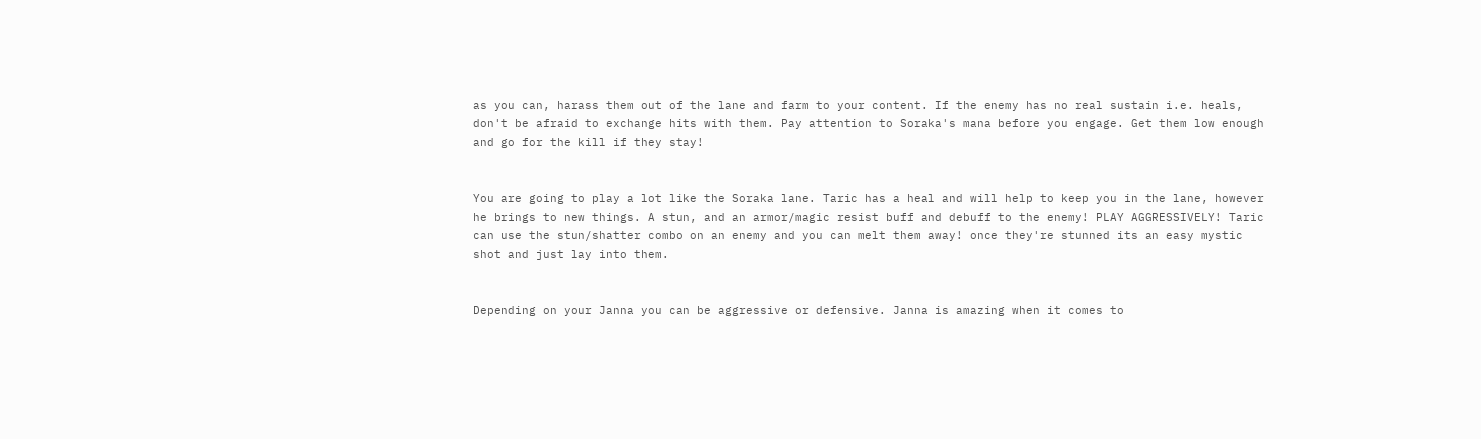as you can, harass them out of the lane and farm to your content. If the enemy has no real sustain i.e. heals, don't be afraid to exchange hits with them. Pay attention to Soraka's mana before you engage. Get them low enough and go for the kill if they stay!


You are going to play a lot like the Soraka lane. Taric has a heal and will help to keep you in the lane, however he brings to new things. A stun, and an armor/magic resist buff and debuff to the enemy! PLAY AGGRESSIVELY! Taric can use the stun/shatter combo on an enemy and you can melt them away! once they're stunned its an easy mystic shot and just lay into them.


Depending on your Janna you can be aggressive or defensive. Janna is amazing when it comes to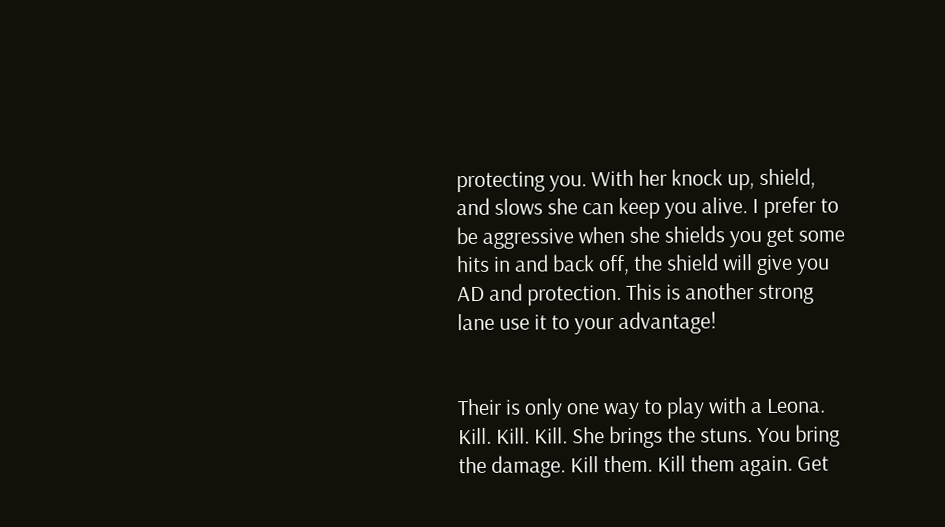protecting you. With her knock up, shield, and slows she can keep you alive. I prefer to be aggressive when she shields you get some hits in and back off, the shield will give you AD and protection. This is another strong lane use it to your advantage!


Their is only one way to play with a Leona. Kill. Kill. Kill. She brings the stuns. You bring the damage. Kill them. Kill them again. Get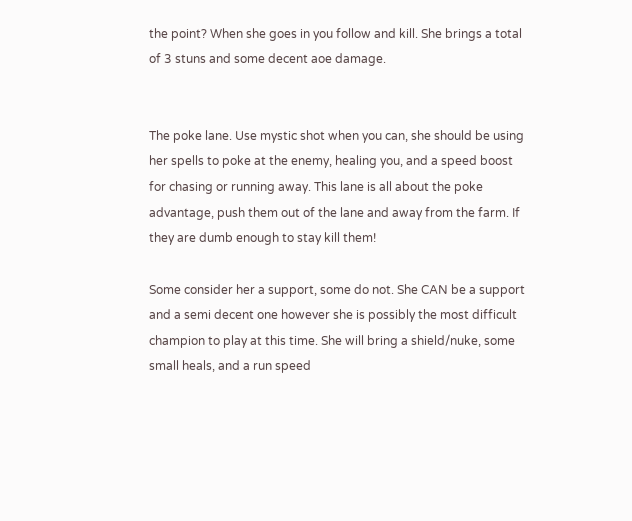the point? When she goes in you follow and kill. She brings a total of 3 stuns and some decent aoe damage.


The poke lane. Use mystic shot when you can, she should be using her spells to poke at the enemy, healing you, and a speed boost for chasing or running away. This lane is all about the poke advantage, push them out of the lane and away from the farm. If they are dumb enough to stay kill them!

Some consider her a support, some do not. She CAN be a support and a semi decent one however she is possibly the most difficult champion to play at this time. She will bring a shield/nuke, some small heals, and a run speed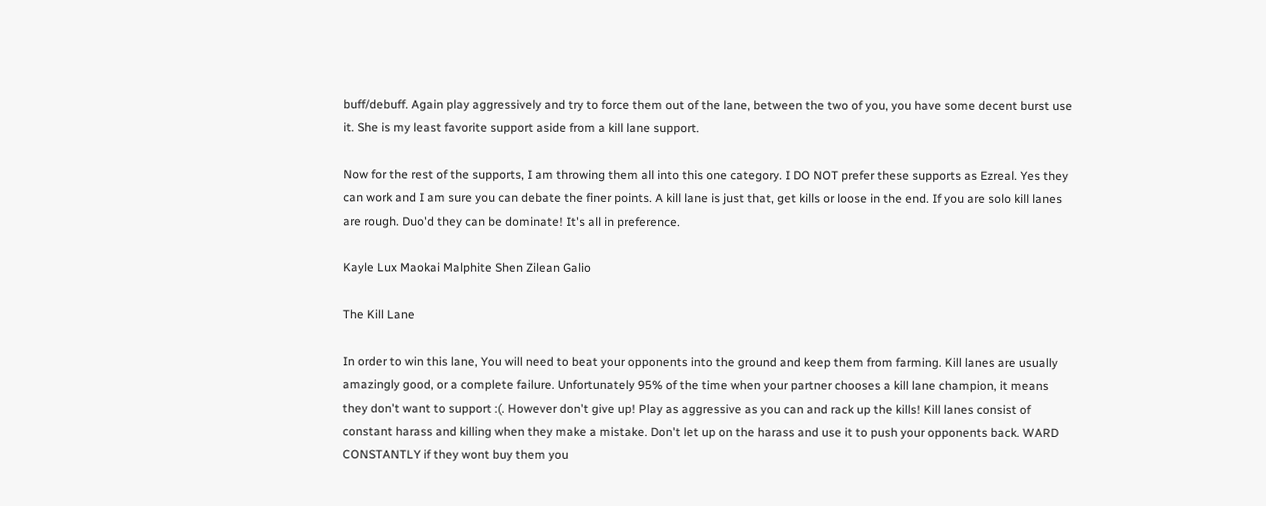buff/debuff. Again play aggressively and try to force them out of the lane, between the two of you, you have some decent burst use it. She is my least favorite support aside from a kill lane support.

Now for the rest of the supports, I am throwing them all into this one category. I DO NOT prefer these supports as Ezreal. Yes they can work and I am sure you can debate the finer points. A kill lane is just that, get kills or loose in the end. If you are solo kill lanes are rough. Duo'd they can be dominate! It's all in preference.

Kayle Lux Maokai Malphite Shen Zilean Galio

The Kill Lane

In order to win this lane, You will need to beat your opponents into the ground and keep them from farming. Kill lanes are usually amazingly good, or a complete failure. Unfortunately 95% of the time when your partner chooses a kill lane champion, it means they don't want to support :(. However don't give up! Play as aggressive as you can and rack up the kills! Kill lanes consist of constant harass and killing when they make a mistake. Don't let up on the harass and use it to push your opponents back. WARD CONSTANTLY if they wont buy them you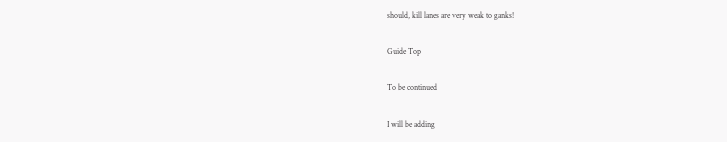should, kill lanes are very weak to ganks!

Guide Top

To be continued

I will be adding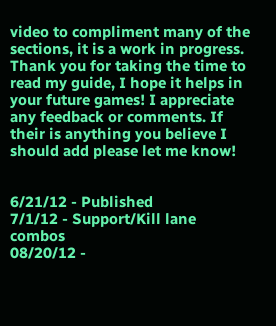video to compliment many of the sections, it is a work in progress. Thank you for taking the time to read my guide, I hope it helps in your future games! I appreciate any feedback or comments. If their is anything you believe I should add please let me know!


6/21/12 - Published
7/1/12 - Support/Kill lane combos
08/20/12 -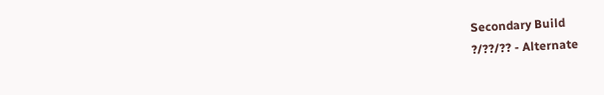Secondary Build
?/??/?? - Alternate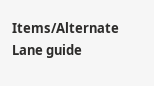Items/Alternate Lane guide